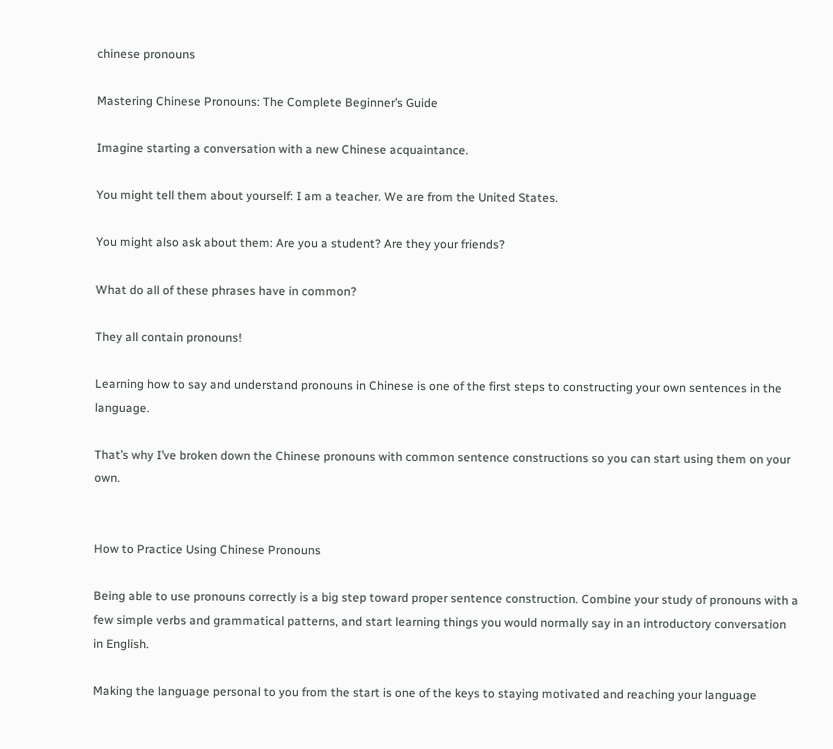chinese pronouns

Mastering Chinese Pronouns: The Complete Beginner’s Guide

Imagine starting a conversation with a new Chinese acquaintance.

You might tell them about yourself: I am a teacher. We are from the United States.

You might also ask about them: Are you a student? Are they your friends?

What do all of these phrases have in common?

They all contain pronouns!

Learning how to say and understand pronouns in Chinese is one of the first steps to constructing your own sentences in the language.

That’s why I’ve broken down the Chinese pronouns with common sentence constructions so you can start using them on your own.


How to Practice Using Chinese Pronouns

Being able to use pronouns correctly is a big step toward proper sentence construction. Combine your study of pronouns with a few simple verbs and grammatical patterns, and start learning things you would normally say in an introductory conversation in English.

Making the language personal to you from the start is one of the keys to staying motivated and reaching your language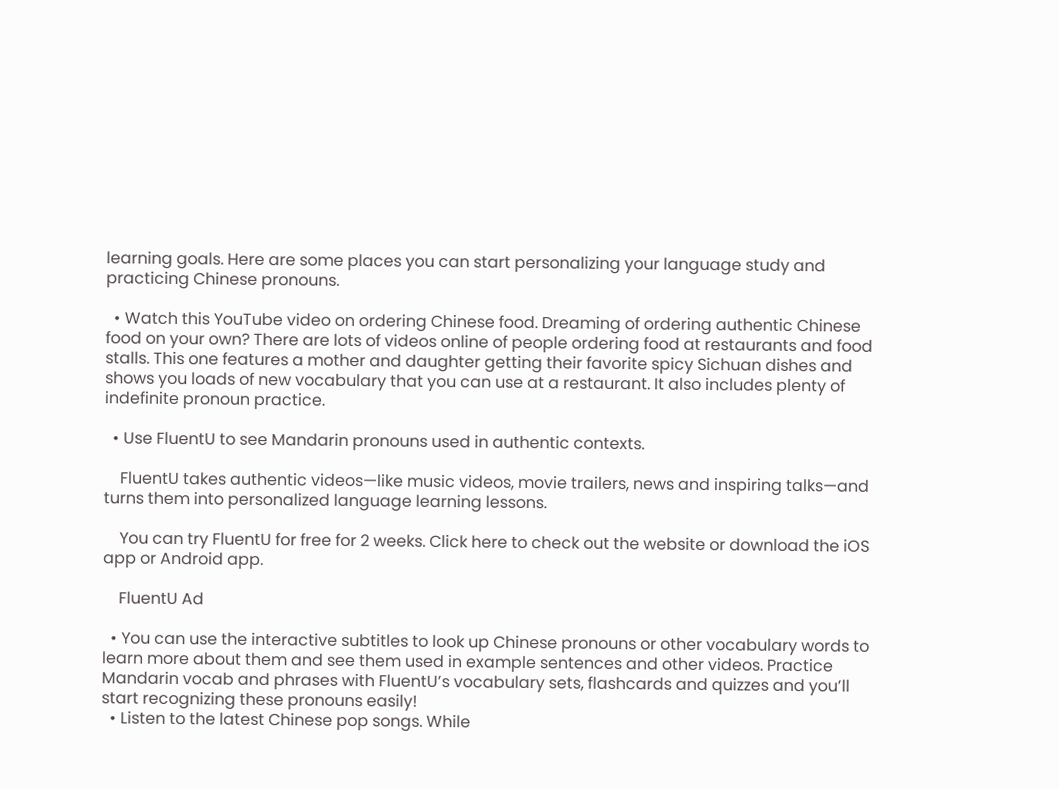learning goals. Here are some places you can start personalizing your language study and practicing Chinese pronouns.

  • Watch this YouTube video on ordering Chinese food. Dreaming of ordering authentic Chinese food on your own? There are lots of videos online of people ordering food at restaurants and food stalls. This one features a mother and daughter getting their favorite spicy Sichuan dishes and shows you loads of new vocabulary that you can use at a restaurant. It also includes plenty of indefinite pronoun practice.

  • Use FluentU to see Mandarin pronouns used in authentic contexts.

    FluentU takes authentic videos—like music videos, movie trailers, news and inspiring talks—and turns them into personalized language learning lessons.

    You can try FluentU for free for 2 weeks. Click here to check out the website or download the iOS app or Android app.

    FluentU Ad

  • You can use the interactive subtitles to look up Chinese pronouns or other vocabulary words to learn more about them and see them used in example sentences and other videos. Practice Mandarin vocab and phrases with FluentU’s vocabulary sets, flashcards and quizzes and you’ll start recognizing these pronouns easily!
  • Listen to the latest Chinese pop songs. While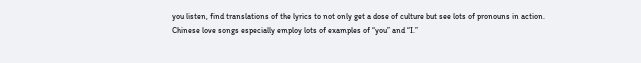you listen, find translations of the lyrics to not only get a dose of culture but see lots of pronouns in action. Chinese love songs especially employ lots of examples of “you” and “I.”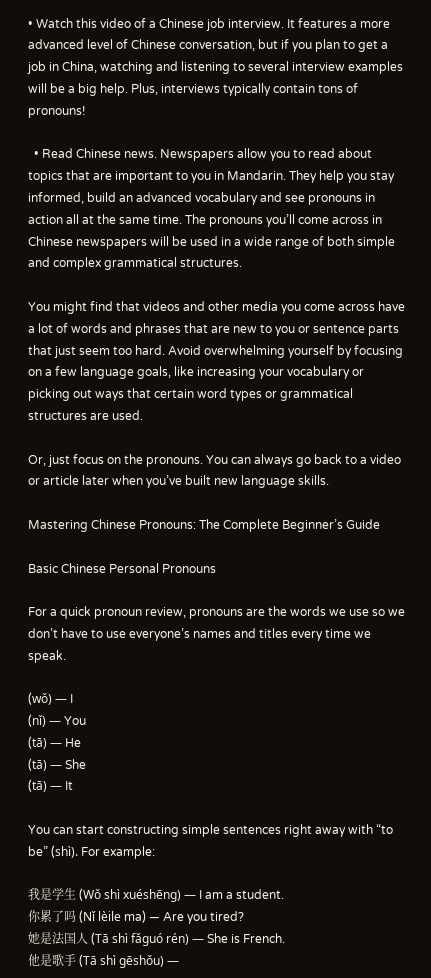• Watch this video of a Chinese job interview. It features a more advanced level of Chinese conversation, but if you plan to get a job in China, watching and listening to several interview examples will be a big help. Plus, interviews typically contain tons of pronouns!

  • Read Chinese news. Newspapers allow you to read about topics that are important to you in Mandarin. They help you stay informed, build an advanced vocabulary and see pronouns in action all at the same time. The pronouns you’ll come across in Chinese newspapers will be used in a wide range of both simple and complex grammatical structures.

You might find that videos and other media you come across have a lot of words and phrases that are new to you or sentence parts that just seem too hard. Avoid overwhelming yourself by focusing on a few language goals, like increasing your vocabulary or picking out ways that certain word types or grammatical structures are used.

Or, just focus on the pronouns. You can always go back to a video or article later when you’ve built new language skills.

Mastering Chinese Pronouns: The Complete Beginner’s Guide

Basic Chinese Personal Pronouns

For a quick pronoun review, pronouns are the words we use so we don’t have to use everyone’s names and titles every time we speak.

(wǒ) — I
(nǐ) — You
(tā) — He
(tā) — She
(tā) — It

You can start constructing simple sentences right away with “to be” (shì). For example:

我是学生 (Wǒ shì xuéshēng) — I am a student.
你累了吗 (Nǐ lèile ma) — Are you tired?
她是法国人 (Tā shì fǎguó rén) — She is French.
他是歌手 (Tā shì gēshǒu) —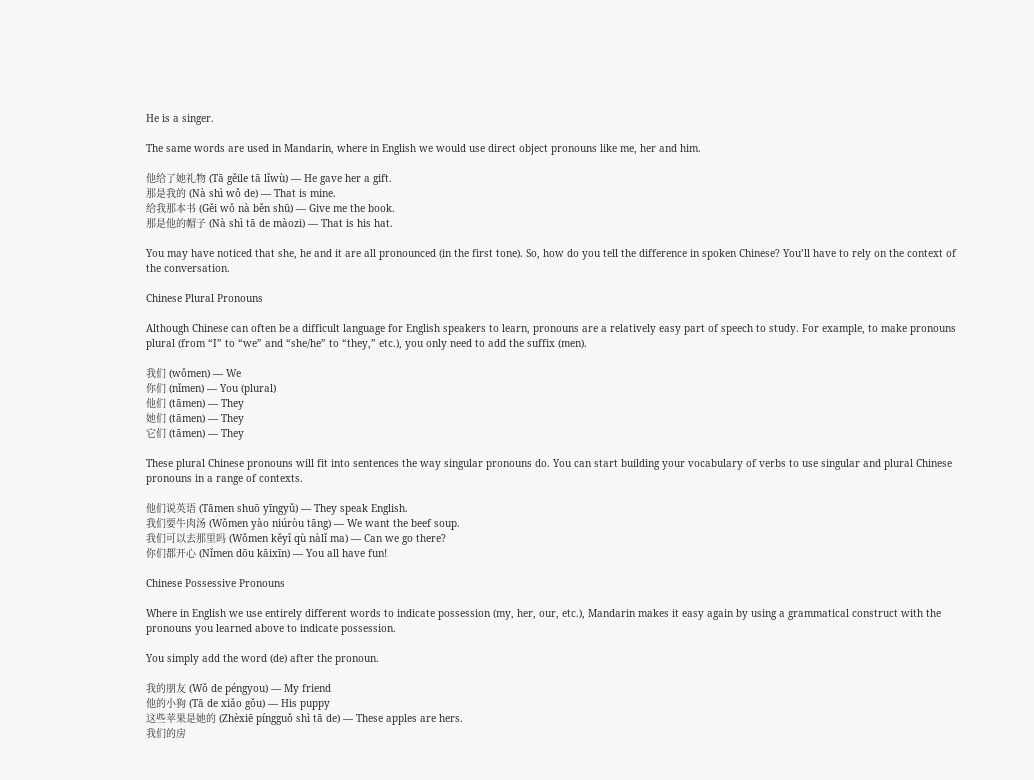He is a singer.

The same words are used in Mandarin, where in English we would use direct object pronouns like me, her and him.

他给了她礼物 (Tā gěile tā lǐwù) — He gave her a gift.
那是我的 (Nà shì wǒ de) — That is mine.
给我那本书 (Gěi wǒ nà běn shū) — Give me the book.
那是他的帽子 (Nà shì tā de màozi) — That is his hat.

You may have noticed that she, he and it are all pronounced (in the first tone). So, how do you tell the difference in spoken Chinese? You’ll have to rely on the context of the conversation.

Chinese Plural Pronouns

Although Chinese can often be a difficult language for English speakers to learn, pronouns are a relatively easy part of speech to study. For example, to make pronouns plural (from “I” to “we” and “she/he” to “they,” etc.), you only need to add the suffix (men).

我们 (wǒmen) — We
你们 (nǐmen) — You (plural)
他们 (tāmen) — They
她们 (tāmen) — They
它们 (tāmen) — They

These plural Chinese pronouns will fit into sentences the way singular pronouns do. You can start building your vocabulary of verbs to use singular and plural Chinese pronouns in a range of contexts.

他们说英语 (Tāmen shuō yīngyǔ) — They speak English.
我们要牛肉汤 (Wǒmen yào niúròu tāng) — We want the beef soup.
我们可以去那里吗 (Wǒmen kěyǐ qù nàlǐ ma) — Can we go there?
你们都开心 (Nǐmen dōu kāixīn) — You all have fun!

Chinese Possessive Pronouns

Where in English we use entirely different words to indicate possession (my, her, our, etc.), Mandarin makes it easy again by using a grammatical construct with the pronouns you learned above to indicate possession.

You simply add the word (de) after the pronoun.

我的朋友 (Wǒ de péngyou) — My friend
他的小狗 (Tā de xiǎo gǒu) — His puppy
这些苹果是她的 (Zhèxiē píngguǒ shì tā de) — These apples are hers.
我们的房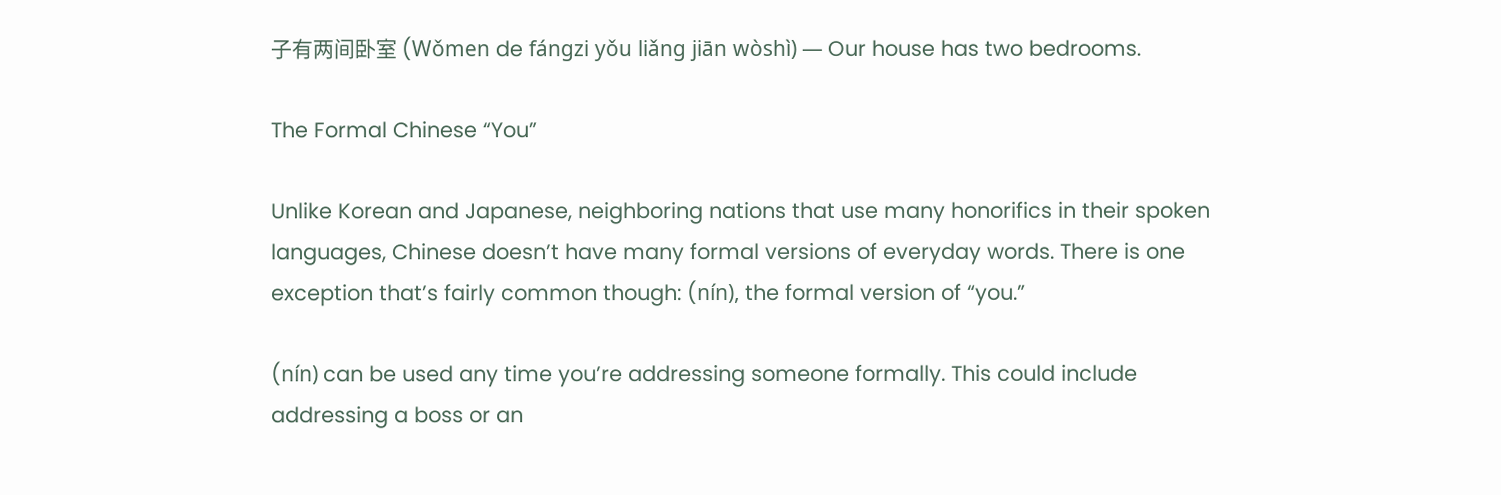子有两间卧室 (Wǒmen de fángzi yǒu liǎng jiān wòshì) — Our house has two bedrooms.

The Formal Chinese “You”

Unlike Korean and Japanese, neighboring nations that use many honorifics in their spoken languages, Chinese doesn’t have many formal versions of everyday words. There is one exception that’s fairly common though: (nín), the formal version of “you.”

(nín) can be used any time you’re addressing someone formally. This could include addressing a boss or an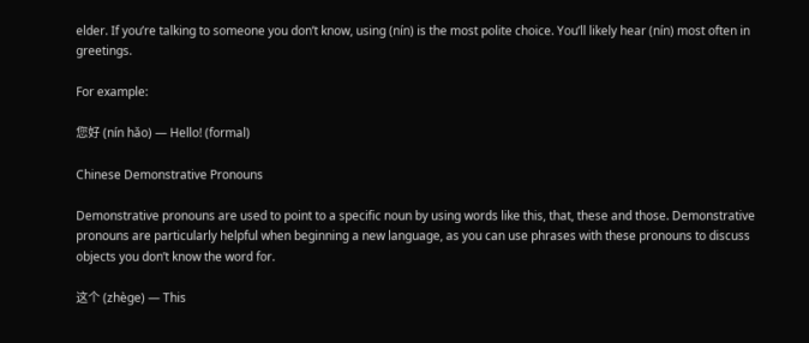elder. If you’re talking to someone you don’t know, using (nín) is the most polite choice. You’ll likely hear (nín) most often in greetings.

For example:

您好 (nín hǎo) — Hello! (formal)

Chinese Demonstrative Pronouns

Demonstrative pronouns are used to point to a specific noun by using words like this, that, these and those. Demonstrative pronouns are particularly helpful when beginning a new language, as you can use phrases with these pronouns to discuss objects you don’t know the word for.

这个 (zhège) — This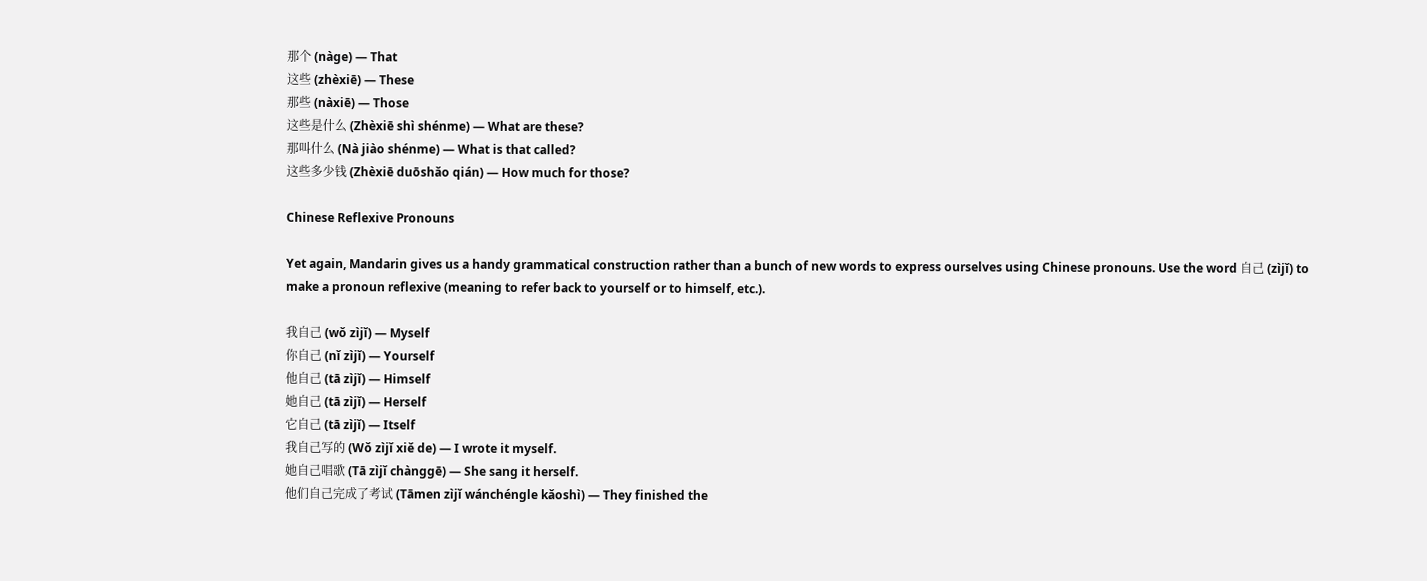那个 (nàge) — That
这些 (zhèxiē) — These
那些 (nàxiē) — Those
这些是什么 (Zhèxiē shì shénme) — What are these?
那叫什么 (Nà jiào shénme) — What is that called?
这些多少钱 (Zhèxiē duōshǎo qián) — How much for those?

Chinese Reflexive Pronouns

Yet again, Mandarin gives us a handy grammatical construction rather than a bunch of new words to express ourselves using Chinese pronouns. Use the word 自己 (zìjǐ) to make a pronoun reflexive (meaning to refer back to yourself or to himself, etc.).

我自己 (wǒ zìjǐ) — Myself
你自己 (nǐ zìjǐ) — Yourself
他自己 (tā zìjǐ) — Himself
她自己 (tā zìjǐ) — Herself
它自己 (tā zìjǐ) — Itself
我自己写的 (Wǒ zìjǐ xiě de) — I wrote it myself.
她自己唱歌 (Tā zìjǐ chànggē) — She sang it herself.
他们自己完成了考试 (Tāmen zìjǐ wánchéngle kǎoshì) — They finished the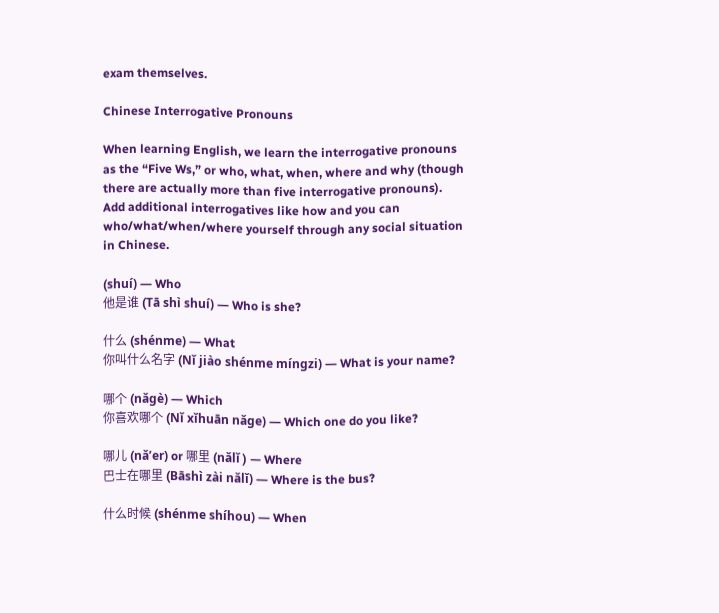exam themselves.

Chinese Interrogative Pronouns

When learning English, we learn the interrogative pronouns as the “Five Ws,” or who, what, when, where and why (though there are actually more than five interrogative pronouns). Add additional interrogatives like how and you can who/what/when/where yourself through any social situation in Chinese.

(shuí) — Who
他是谁 (Tā shì shuí) — Who is she?

什么 (shénme) — What
你叫什么名字 (Nǐ jiào shénme míngzi) — What is your name?

哪个 (nǎgè) — Which
你喜欢哪个 (Nǐ xǐhuān nǎge) — Which one do you like?

哪儿 (nǎ’er) or 哪里 (nǎlǐ ) — Where
巴士在哪里 (Bāshì zài nǎlǐ) — Where is the bus?

什么时候 (shénme shíhou) — When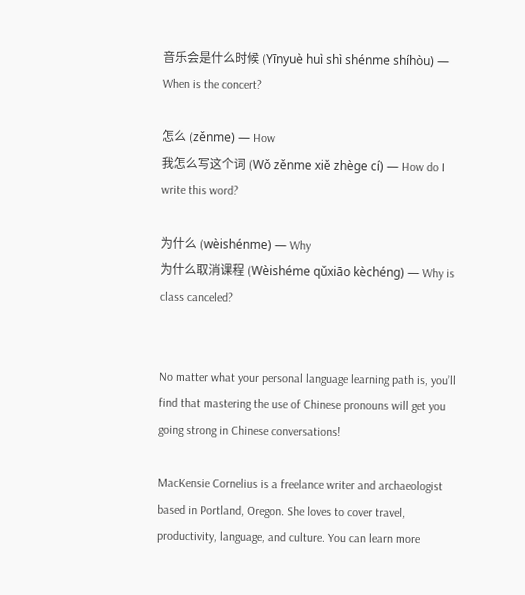音乐会是什么时候 (Yīnyuè huì shì shénme shíhòu) — When is the concert?

怎么 (zěnme) — How
我怎么写这个词 (Wǒ zěnme xiě zhège cí) — How do I write this word?

为什么 (wèishénme) — Why
为什么取消课程 (Wèishéme qǔxiāo kèchéng) — Why is class canceled?


No matter what your personal language learning path is, you’ll find that mastering the use of Chinese pronouns will get you going strong in Chinese conversations!

MacKensie Cornelius is a freelance writer and archaeologist based in Portland, Oregon. She loves to cover travel, productivity, language, and culture. You can learn more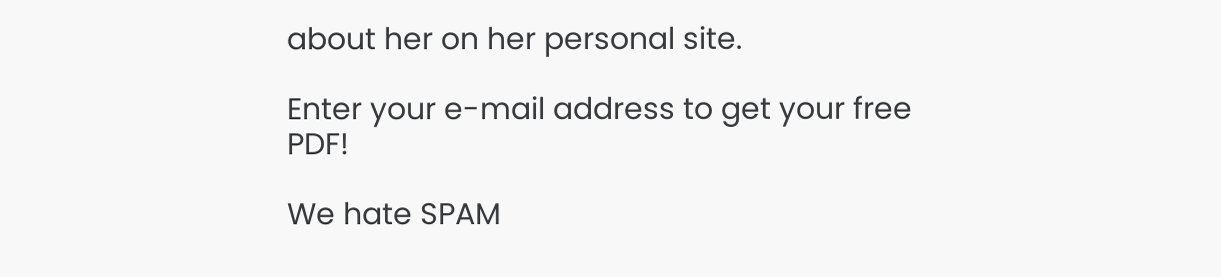about her on her personal site.

Enter your e-mail address to get your free PDF!

We hate SPAM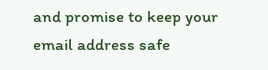and promise to keep your email address safe